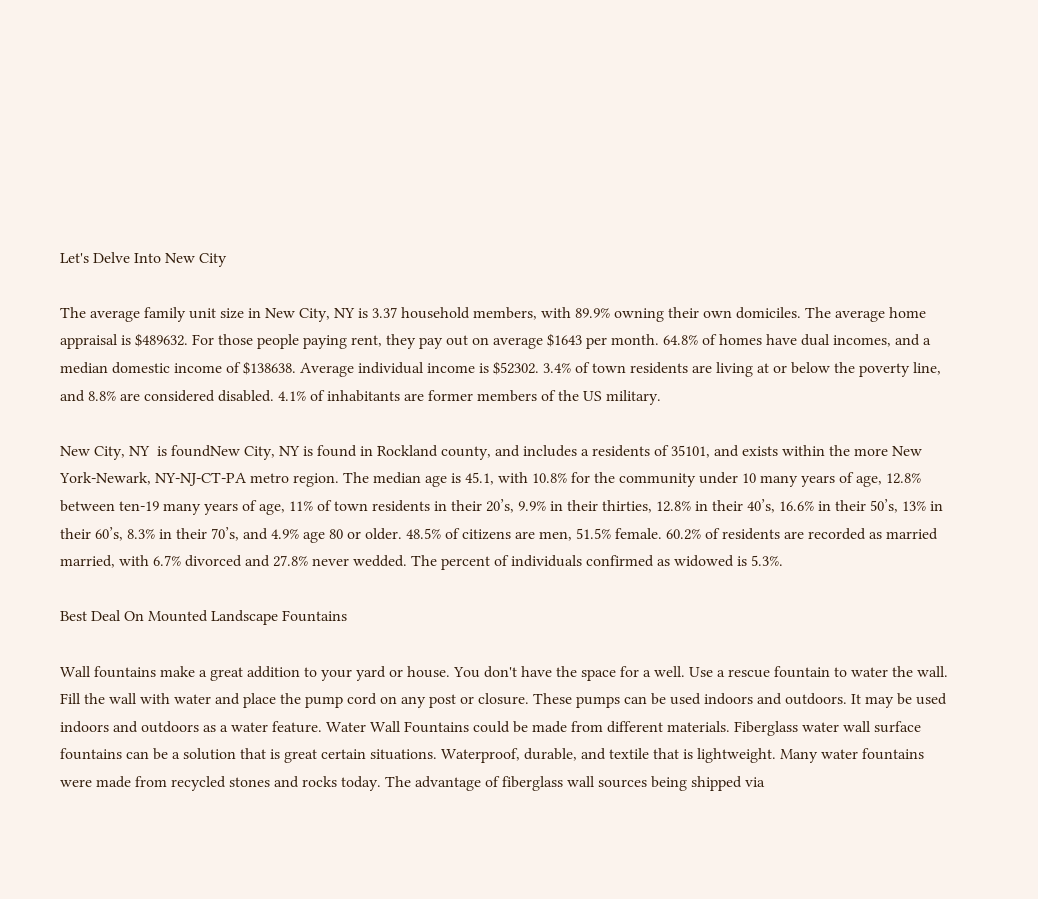Let's Delve Into New City

The average family unit size in New City, NY is 3.37 household members, with 89.9% owning their own domiciles. The average home appraisal is $489632. For those people paying rent, they pay out on average $1643 per month. 64.8% of homes have dual incomes, and a median domestic income of $138638. Average individual income is $52302. 3.4% of town residents are living at or below the poverty line, and 8.8% are considered disabled. 4.1% of inhabitants are former members of the US military.

New City, NY  is foundNew City, NY is found in Rockland county, and includes a residents of 35101, and exists within the more New York-Newark, NY-NJ-CT-PA metro region. The median age is 45.1, with 10.8% for the community under 10 many years of age, 12.8% between ten-19 many years of age, 11% of town residents in their 20’s, 9.9% in their thirties, 12.8% in their 40’s, 16.6% in their 50’s, 13% in their 60’s, 8.3% in their 70’s, and 4.9% age 80 or older. 48.5% of citizens are men, 51.5% female. 60.2% of residents are recorded as married married, with 6.7% divorced and 27.8% never wedded. The percent of individuals confirmed as widowed is 5.3%.

Best Deal On Mounted Landscape Fountains

Wall fountains make a great addition to your yard or house. You don't have the space for a well. Use a rescue fountain to water the wall. Fill the wall with water and place the pump cord on any post or closure. These pumps can be used indoors and outdoors. It may be used indoors and outdoors as a water feature. Water Wall Fountains could be made from different materials. Fiberglass water wall surface fountains can be a solution that is great certain situations. Waterproof, durable, and textile that is lightweight. Many water fountains were made from recycled stones and rocks today. The advantage of fiberglass wall sources being shipped via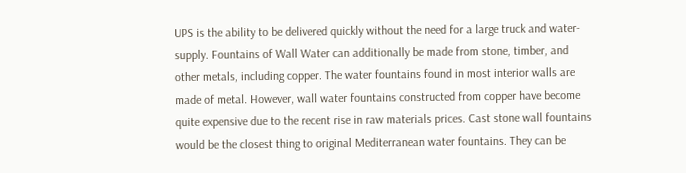UPS is the ability to be delivered quickly without the need for a large truck and water-supply. Fountains of Wall Water can additionally be made from stone, timber, and other metals, including copper. The water fountains found in most interior walls are made of metal. However, wall water fountains constructed from copper have become quite expensive due to the recent rise in raw materials prices. Cast stone wall fountains would be the closest thing to original Mediterranean water fountains. They can be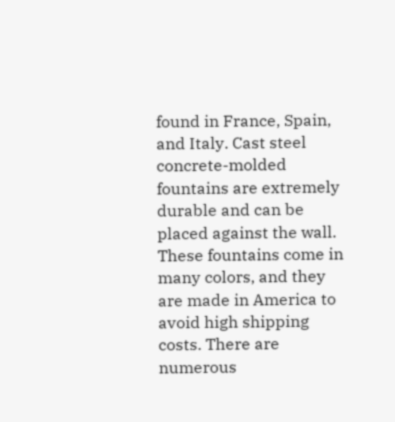found in France, Spain, and Italy. Cast steel concrete-molded fountains are extremely durable and can be placed against the wall. These fountains come in many colors, and they are made in America to avoid high shipping costs. There are numerous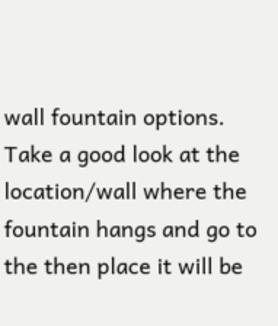wall fountain options. Take a good look at the location/wall where the fountain hangs and go to the then place it will be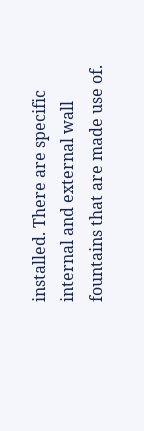installed. There are specific internal and external wall fountains that are made use of.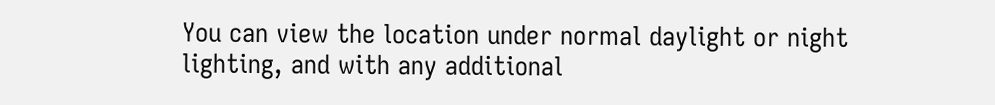You can view the location under normal daylight or night lighting, and with any additional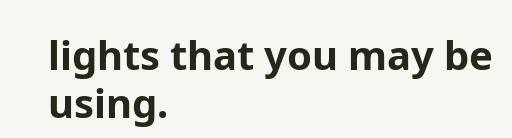lights that you may be using.